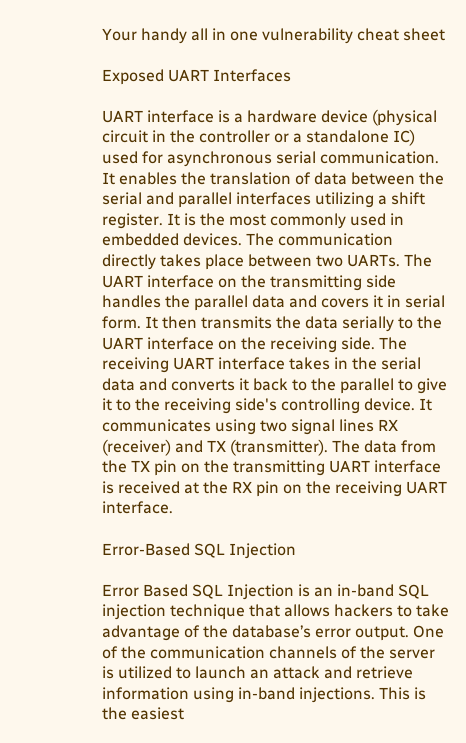Your handy all in one vulnerability cheat sheet

Exposed UART Interfaces

UART interface is a hardware device (physical circuit in the controller or a standalone IC) used for asynchronous serial communication. It enables the translation of data between the serial and parallel interfaces utilizing a shift register. It is the most commonly used in embedded devices. The communication directly takes place between two UARTs. The UART interface on the transmitting side handles the parallel data and covers it in serial form. It then transmits the data serially to the UART interface on the receiving side. The receiving UART interface takes in the serial data and converts it back to the parallel to give it to the receiving side's controlling device. It communicates using two signal lines RX (receiver) and TX (transmitter). The data from the TX pin on the transmitting UART interface is received at the RX pin on the receiving UART interface.

Error-Based SQL Injection

Error Based SQL Injection is an in-band SQL injection technique that allows hackers to take advantage of the database’s error output. One of the communication channels of the server is utilized to launch an attack and retrieve information using in-band injections. This is the easiest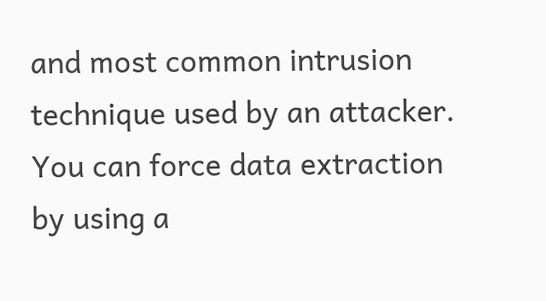and most common intrusion technique used by an attacker. You can force data extraction by using a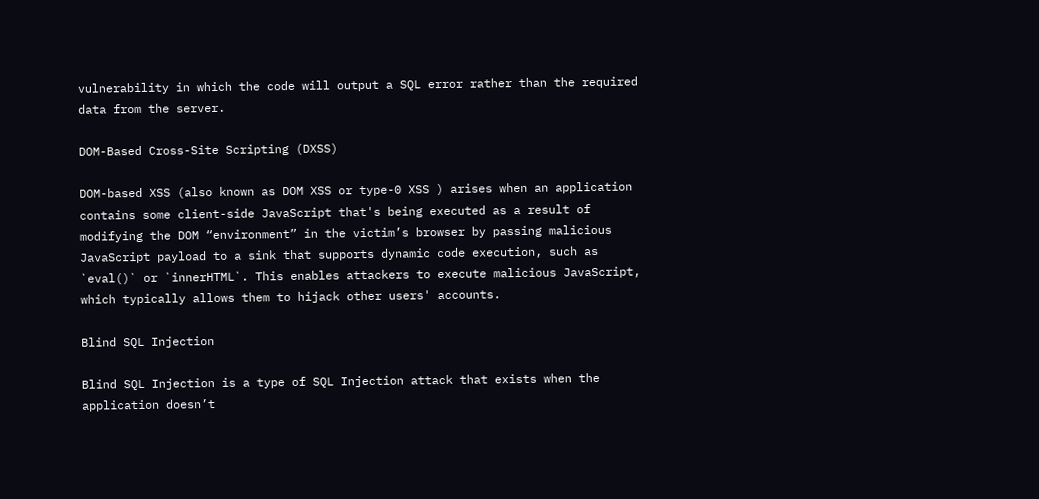vulnerability in which the code will output a SQL error rather than the required data from the server.

DOM-Based Cross-Site Scripting (DXSS)

DOM-based XSS (also known as DOM XSS or type-0 XSS ) arises when an application contains some client-side JavaScript that's being executed as a result of modifying the DOM “environment” in the victim’s browser by passing malicious JavaScript payload to a sink that supports dynamic code execution, such as `eval()` or `innerHTML`. This enables attackers to execute malicious JavaScript, which typically allows them to hijack other users' accounts.

Blind SQL Injection

Blind SQL Injection is a type of SQL Injection attack that exists when the application doesn’t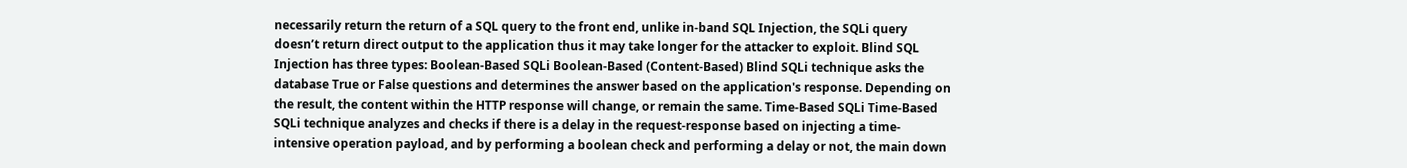necessarily return the return of a SQL query to the front end, unlike in-band SQL Injection, the SQLi query doesn’t return direct output to the application thus it may take longer for the attacker to exploit. Blind SQL Injection has three types: Boolean-Based SQLi Boolean-Based (Content-Based) Blind SQLi technique asks the database True or False questions and determines the answer based on the application's response. Depending on the result, the content within the HTTP response will change, or remain the same. Time-Based SQLi Time-Based SQLi technique analyzes and checks if there is a delay in the request-response based on injecting a time-intensive operation payload, and by performing a boolean check and performing a delay or not, the main down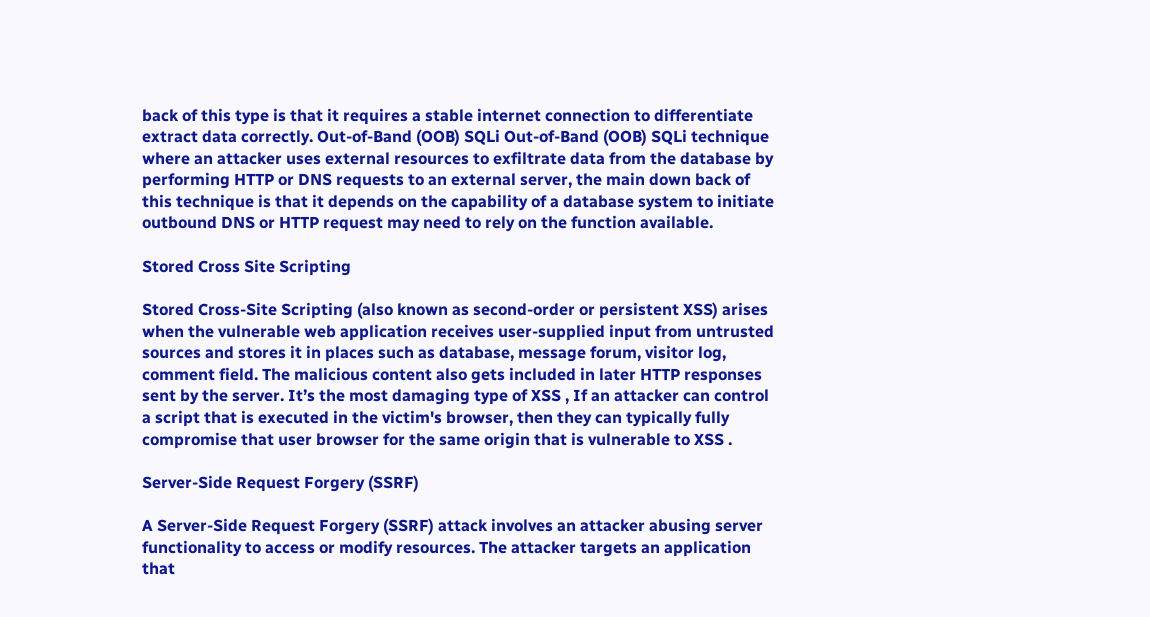back of this type is that it requires a stable internet connection to differentiate extract data correctly. Out-of-Band (OOB) SQLi Out-of-Band (OOB) SQLi technique where an attacker uses external resources to exfiltrate data from the database by performing HTTP or DNS requests to an external server, the main down back of this technique is that it depends on the capability of a database system to initiate outbound DNS or HTTP request may need to rely on the function available.

Stored Cross Site Scripting

Stored Cross-Site Scripting (also known as second-order or persistent XSS) arises when the vulnerable web application receives user-supplied input from untrusted sources and stores it in places such as database, message forum, visitor log, comment field. The malicious content also gets included in later HTTP responses sent by the server. It’s the most damaging type of XSS , If an attacker can control a script that is executed in the victim's browser, then they can typically fully compromise that user browser for the same origin that is vulnerable to XSS .

Server-Side Request Forgery (SSRF)

A Server-Side Request Forgery (SSRF) attack involves an attacker abusing server functionality to access or modify resources. The attacker targets an application that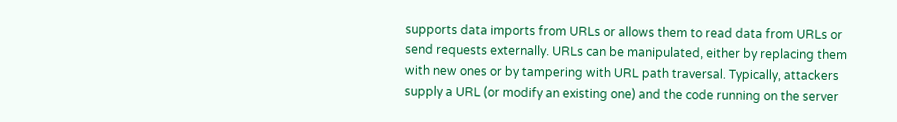supports data imports from URLs or allows them to read data from URLs or send requests externally. URLs can be manipulated, either by replacing them with new ones or by tampering with URL path traversal. Typically, attackers supply a URL (or modify an existing one) and the code running on the server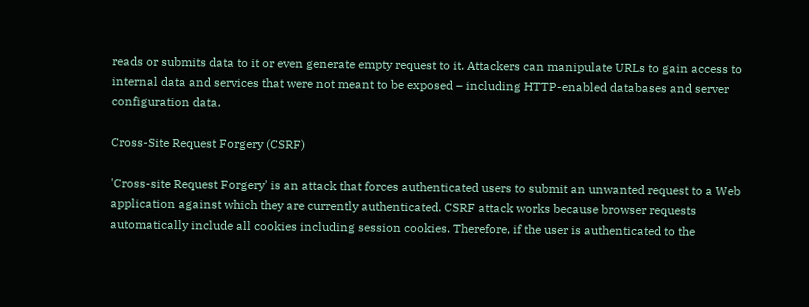reads or submits data to it or even generate empty request to it. Attackers can manipulate URLs to gain access to internal data and services that were not meant to be exposed – including HTTP-enabled databases and server configuration data.

Cross-Site Request Forgery (CSRF)

'Cross-site Request Forgery' is an attack that forces authenticated users to submit an unwanted request to a Web application against which they are currently authenticated. CSRF attack works because browser requests automatically include all cookies including session cookies. Therefore, if the user is authenticated to the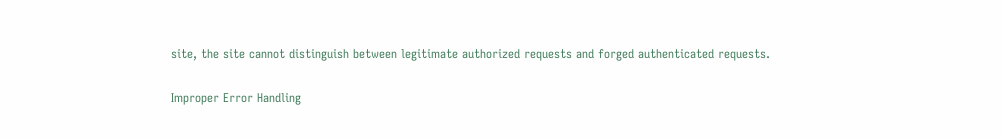site, the site cannot distinguish between legitimate authorized requests and forged authenticated requests.

Improper Error Handling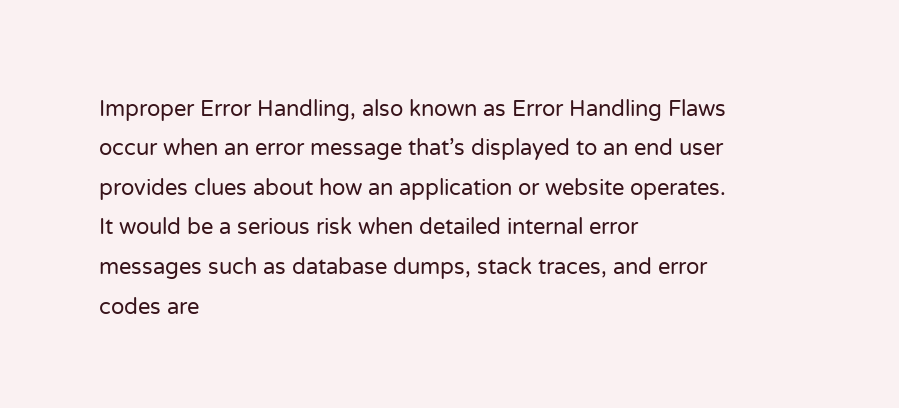Improper Error Handling, also known as Error Handling Flaws occur when an error message that’s displayed to an end user provides clues about how an application or website operates. It would be a serious risk when detailed internal error messages such as database dumps, stack traces, and error codes are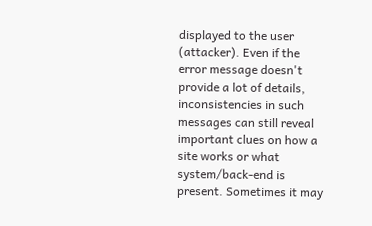displayed to the user (attacker). Even if the error message doesn't provide a lot of details, inconsistencies in such messages can still reveal important clues on how a site works or what system/back-end is present. Sometimes it may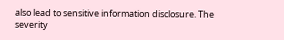also lead to sensitive information disclosure. The severity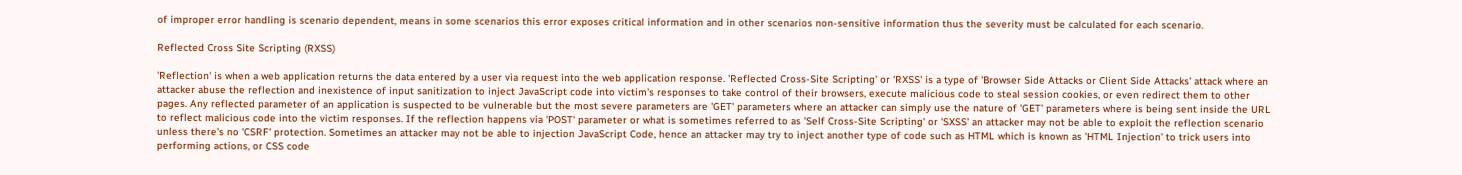of improper error handling is scenario dependent, means in some scenarios this error exposes critical information and in other scenarios non-sensitive information thus the severity must be calculated for each scenario.

Reflected Cross Site Scripting (RXSS)

'Reflection' is when a web application returns the data entered by a user via request into the web application response. 'Reflected Cross-Site Scripting' or 'RXSS' is a type of 'Browser Side Attacks or Client Side Attacks' attack where an attacker abuse the reflection and inexistence of input sanitization to inject JavaScript code into victim's responses to take control of their browsers, execute malicious code to steal session cookies, or even redirect them to other pages. Any reflected parameter of an application is suspected to be vulnerable but the most severe parameters are 'GET' parameters where an attacker can simply use the nature of 'GET' parameters where is being sent inside the URL to reflect malicious code into the victim responses. If the reflection happens via 'POST' parameter or what is sometimes referred to as 'Self Cross-Site Scripting' or 'SXSS' an attacker may not be able to exploit the reflection scenario unless there's no 'CSRF' protection. Sometimes an attacker may not be able to injection JavaScript Code, hence an attacker may try to inject another type of code such as HTML which is known as 'HTML Injection' to trick users into performing actions, or CSS code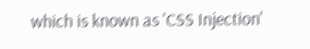which is known as 'CSS Injection'